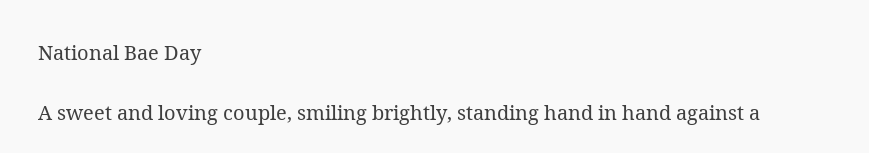National Bae Day

A sweet and loving couple, smiling brightly, standing hand in hand against a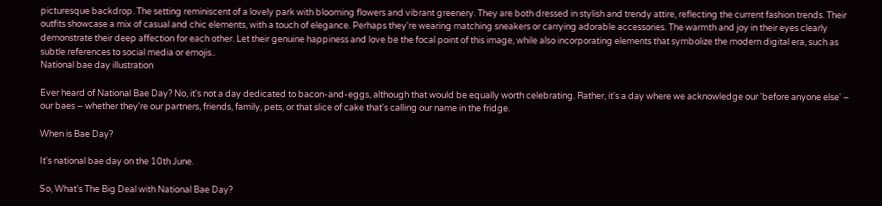picturesque backdrop. The setting reminiscent of a lovely park with blooming flowers and vibrant greenery. They are both dressed in stylish and trendy attire, reflecting the current fashion trends. Their outfits showcase a mix of casual and chic elements, with a touch of elegance. Perhaps they're wearing matching sneakers or carrying adorable accessories. The warmth and joy in their eyes clearly demonstrate their deep affection for each other. Let their genuine happiness and love be the focal point of this image, while also incorporating elements that symbolize the modern digital era, such as subtle references to social media or emojis..
National bae day illustration

Ever heard of National Bae Day? No, it's not a day dedicated to bacon-and-eggs, although that would be equally worth celebrating. Rather, it's a day where we acknowledge our 'before anyone else' – our baes – whether they're our partners, friends, family, pets, or that slice of cake that's calling our name in the fridge.

When is Bae Day?

It's national bae day on the 10th June.

So, What's The Big Deal with National Bae Day?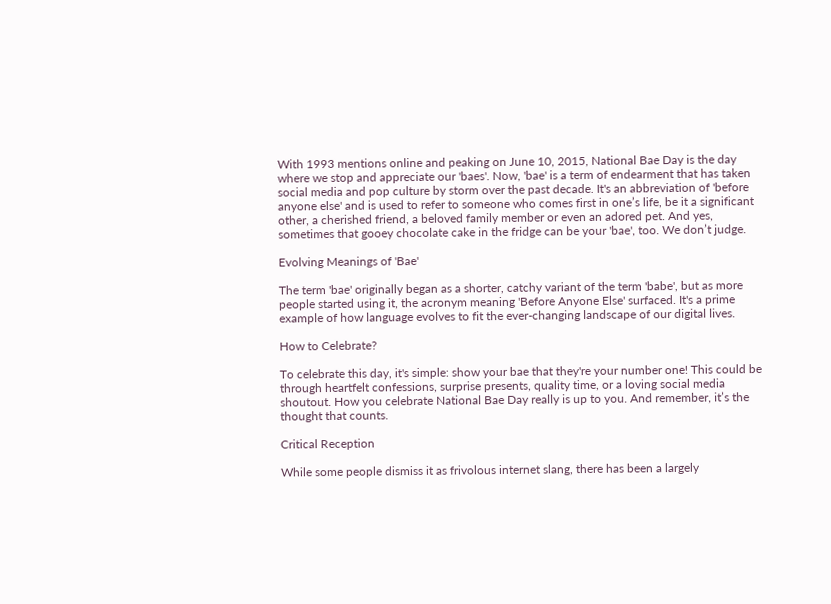With 1993 mentions online and peaking on June 10, 2015, National Bae Day is the day where we stop and appreciate our 'baes'. Now, 'bae' is a term of endearment that has taken social media and pop culture by storm over the past decade. It's an abbreviation of 'before anyone else' and is used to refer to someone who comes first in one’s life, be it a significant other, a cherished friend, a beloved family member or even an adored pet. And yes, sometimes that gooey chocolate cake in the fridge can be your 'bae', too. We don’t judge.

Evolving Meanings of 'Bae'

The term 'bae' originally began as a shorter, catchy variant of the term 'babe', but as more people started using it, the acronym meaning 'Before Anyone Else' surfaced. It's a prime example of how language evolves to fit the ever-changing landscape of our digital lives.

How to Celebrate?

To celebrate this day, it's simple: show your bae that they're your number one! This could be through heartfelt confessions, surprise presents, quality time, or a loving social media shoutout. How you celebrate National Bae Day really is up to you. And remember, it’s the thought that counts.

Critical Reception

While some people dismiss it as frivolous internet slang, there has been a largely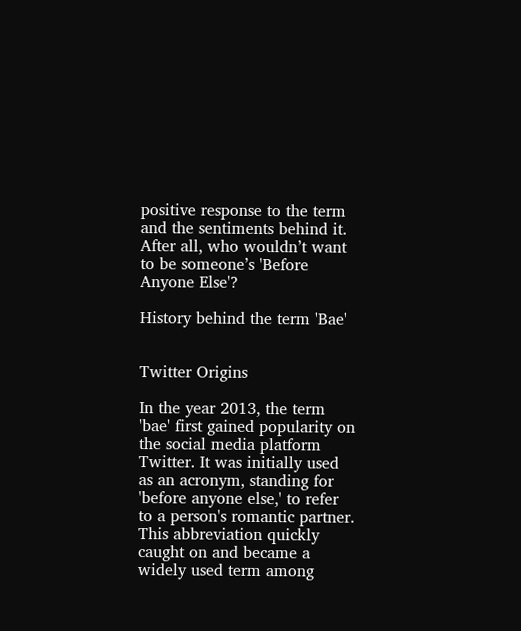positive response to the term and the sentiments behind it. After all, who wouldn’t want to be someone’s 'Before Anyone Else'?

History behind the term 'Bae'


Twitter Origins

In the year 2013, the term 'bae' first gained popularity on the social media platform Twitter. It was initially used as an acronym, standing for 'before anyone else,' to refer to a person's romantic partner. This abbreviation quickly caught on and became a widely used term among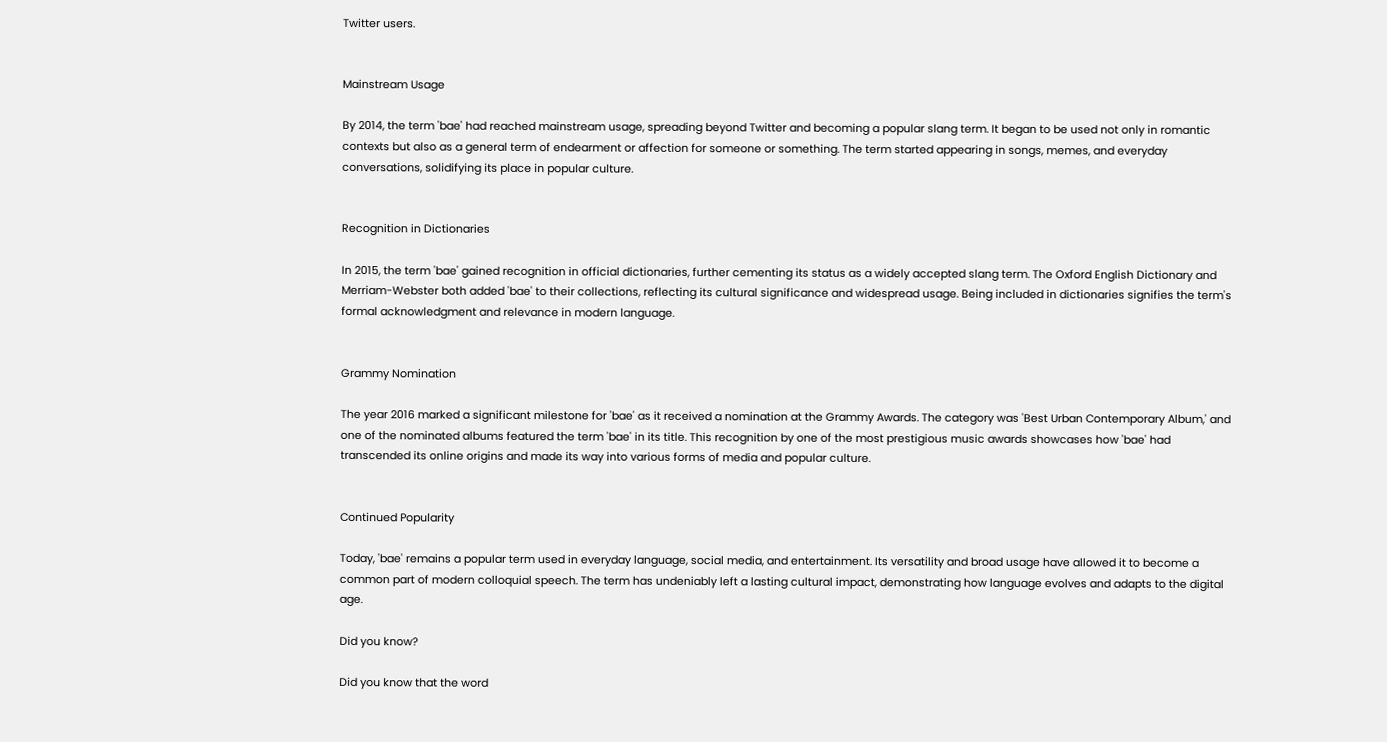Twitter users.


Mainstream Usage

By 2014, the term 'bae' had reached mainstream usage, spreading beyond Twitter and becoming a popular slang term. It began to be used not only in romantic contexts but also as a general term of endearment or affection for someone or something. The term started appearing in songs, memes, and everyday conversations, solidifying its place in popular culture.


Recognition in Dictionaries

In 2015, the term 'bae' gained recognition in official dictionaries, further cementing its status as a widely accepted slang term. The Oxford English Dictionary and Merriam-Webster both added 'bae' to their collections, reflecting its cultural significance and widespread usage. Being included in dictionaries signifies the term's formal acknowledgment and relevance in modern language.


Grammy Nomination

The year 2016 marked a significant milestone for 'bae' as it received a nomination at the Grammy Awards. The category was 'Best Urban Contemporary Album,' and one of the nominated albums featured the term 'bae' in its title. This recognition by one of the most prestigious music awards showcases how 'bae' had transcended its online origins and made its way into various forms of media and popular culture.


Continued Popularity

Today, 'bae' remains a popular term used in everyday language, social media, and entertainment. Its versatility and broad usage have allowed it to become a common part of modern colloquial speech. The term has undeniably left a lasting cultural impact, demonstrating how language evolves and adapts to the digital age.

Did you know?

Did you know that the word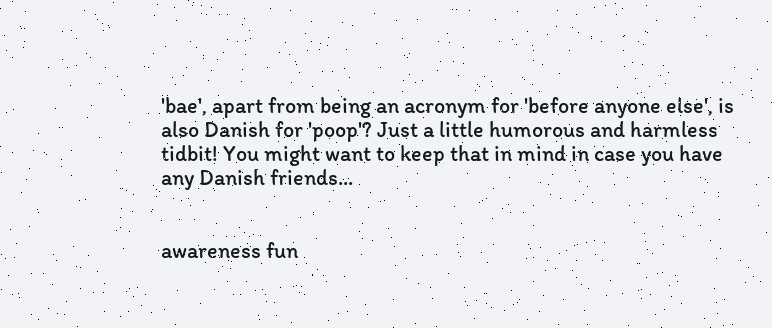'bae', apart from being an acronym for 'before anyone else', is also Danish for 'poop'? Just a little humorous and harmless tidbit! You might want to keep that in mind in case you have any Danish friends...


awareness fun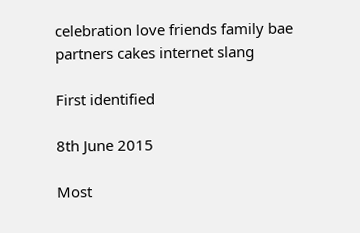celebration love friends family bae partners cakes internet slang

First identified

8th June 2015

Most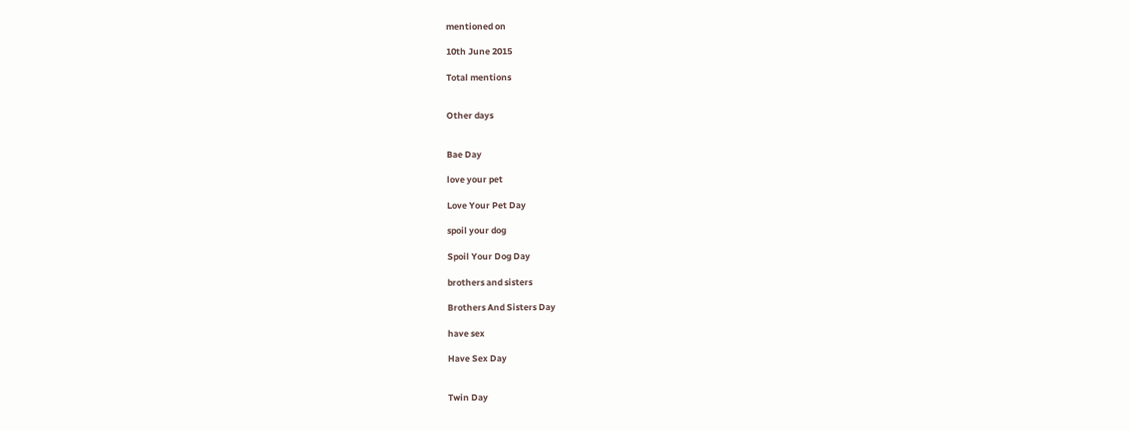mentioned on

10th June 2015

Total mentions


Other days


Bae Day

love your pet

Love Your Pet Day

spoil your dog

Spoil Your Dog Day

brothers and sisters

Brothers And Sisters Day

have sex

Have Sex Day


Twin Day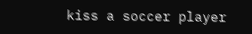kiss a soccer player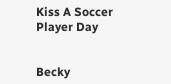Kiss A Soccer Player Day


Becky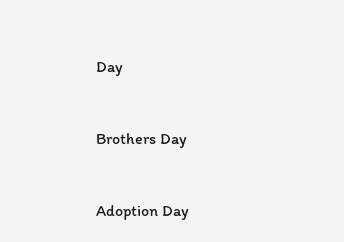Day


Brothers Day


Adoption Day